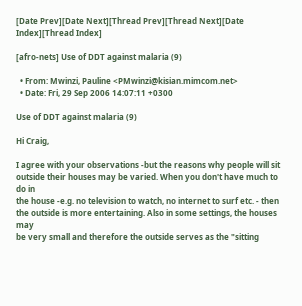[Date Prev][Date Next][Thread Prev][Thread Next][Date Index][Thread Index]

[afro-nets] Use of DDT against malaria (9)

  • From: Mwinzi, Pauline <PMwinzi@kisian.mimcom.net>
  • Date: Fri, 29 Sep 2006 14:07:11 +0300

Use of DDT against malaria (9)

Hi Craig,

I agree with your observations -but the reasons why people will sit
outside their houses may be varied. When you don't have much to do in
the house -e.g. no television to watch, no internet to surf etc. - then
the outside is more entertaining. Also in some settings, the houses may
be very small and therefore the outside serves as the "sitting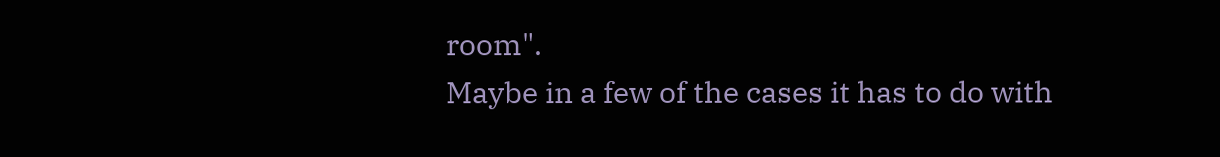room".
Maybe in a few of the cases it has to do with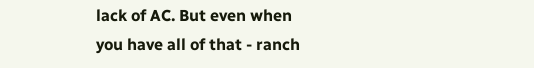lack of AC. But even when
you have all of that - ranch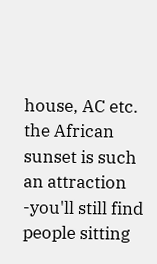house, AC etc. the African sunset is such
an attraction -you'll still find people sitting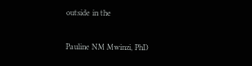outside in the

Pauline NM Mwinzi, PhD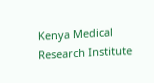Kenya Medical Research Institute